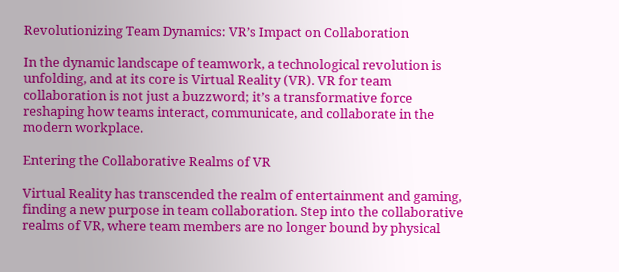Revolutionizing Team Dynamics: VR’s Impact on Collaboration

In the dynamic landscape of teamwork, a technological revolution is unfolding, and at its core is Virtual Reality (VR). VR for team collaboration is not just a buzzword; it’s a transformative force reshaping how teams interact, communicate, and collaborate in the modern workplace.

Entering the Collaborative Realms of VR

Virtual Reality has transcended the realm of entertainment and gaming, finding a new purpose in team collaboration. Step into the collaborative realms of VR, where team members are no longer bound by physical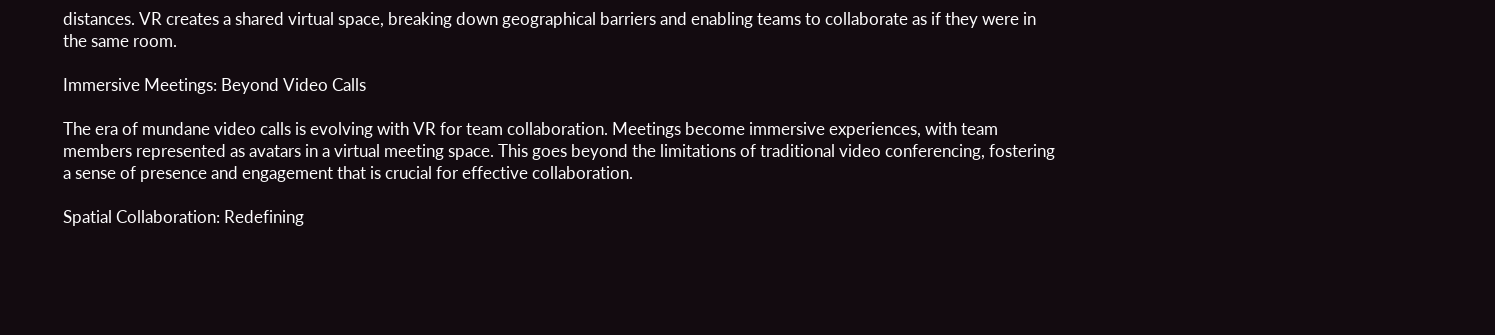distances. VR creates a shared virtual space, breaking down geographical barriers and enabling teams to collaborate as if they were in the same room.

Immersive Meetings: Beyond Video Calls

The era of mundane video calls is evolving with VR for team collaboration. Meetings become immersive experiences, with team members represented as avatars in a virtual meeting space. This goes beyond the limitations of traditional video conferencing, fostering a sense of presence and engagement that is crucial for effective collaboration.

Spatial Collaboration: Redefining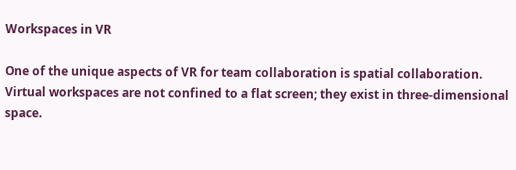Workspaces in VR

One of the unique aspects of VR for team collaboration is spatial collaboration. Virtual workspaces are not confined to a flat screen; they exist in three-dimensional space.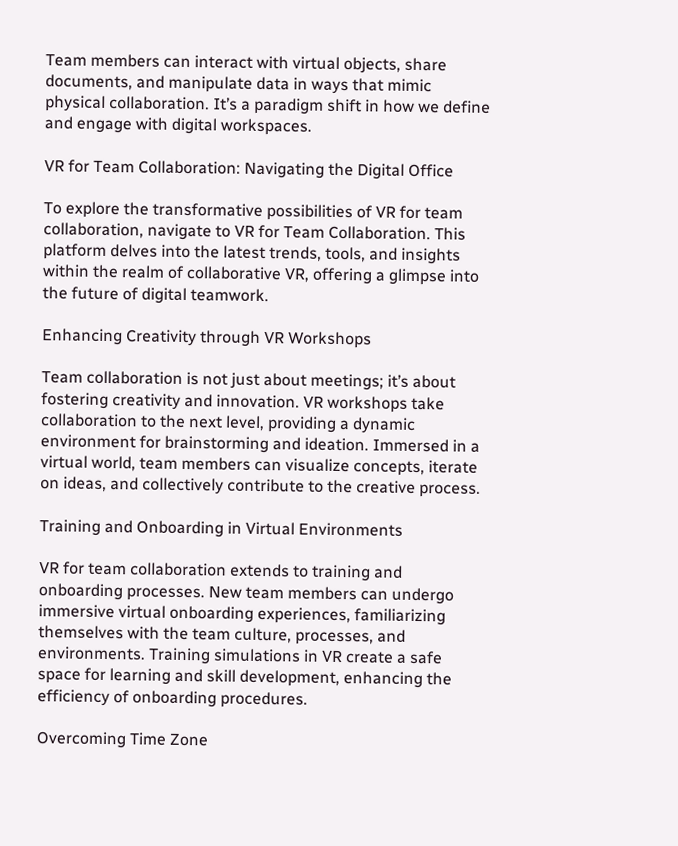Team members can interact with virtual objects, share documents, and manipulate data in ways that mimic physical collaboration. It’s a paradigm shift in how we define and engage with digital workspaces.

VR for Team Collaboration: Navigating the Digital Office

To explore the transformative possibilities of VR for team collaboration, navigate to VR for Team Collaboration. This platform delves into the latest trends, tools, and insights within the realm of collaborative VR, offering a glimpse into the future of digital teamwork.

Enhancing Creativity through VR Workshops

Team collaboration is not just about meetings; it’s about fostering creativity and innovation. VR workshops take collaboration to the next level, providing a dynamic environment for brainstorming and ideation. Immersed in a virtual world, team members can visualize concepts, iterate on ideas, and collectively contribute to the creative process.

Training and Onboarding in Virtual Environments

VR for team collaboration extends to training and onboarding processes. New team members can undergo immersive virtual onboarding experiences, familiarizing themselves with the team culture, processes, and environments. Training simulations in VR create a safe space for learning and skill development, enhancing the efficiency of onboarding procedures.

Overcoming Time Zone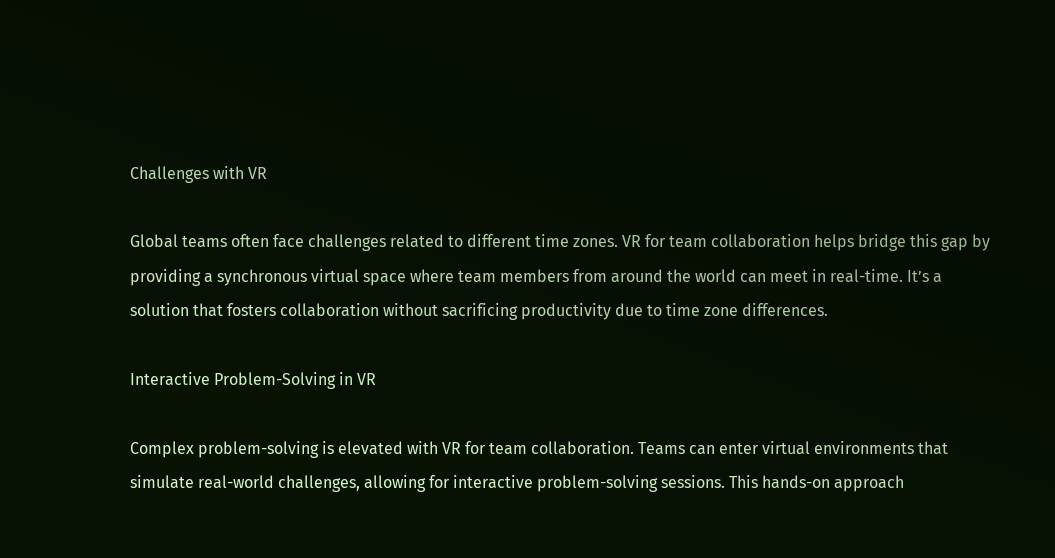Challenges with VR

Global teams often face challenges related to different time zones. VR for team collaboration helps bridge this gap by providing a synchronous virtual space where team members from around the world can meet in real-time. It’s a solution that fosters collaboration without sacrificing productivity due to time zone differences.

Interactive Problem-Solving in VR

Complex problem-solving is elevated with VR for team collaboration. Teams can enter virtual environments that simulate real-world challenges, allowing for interactive problem-solving sessions. This hands-on approach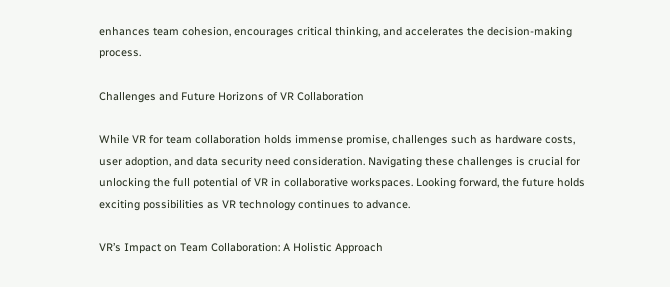enhances team cohesion, encourages critical thinking, and accelerates the decision-making process.

Challenges and Future Horizons of VR Collaboration

While VR for team collaboration holds immense promise, challenges such as hardware costs, user adoption, and data security need consideration. Navigating these challenges is crucial for unlocking the full potential of VR in collaborative workspaces. Looking forward, the future holds exciting possibilities as VR technology continues to advance.

VR’s Impact on Team Collaboration: A Holistic Approach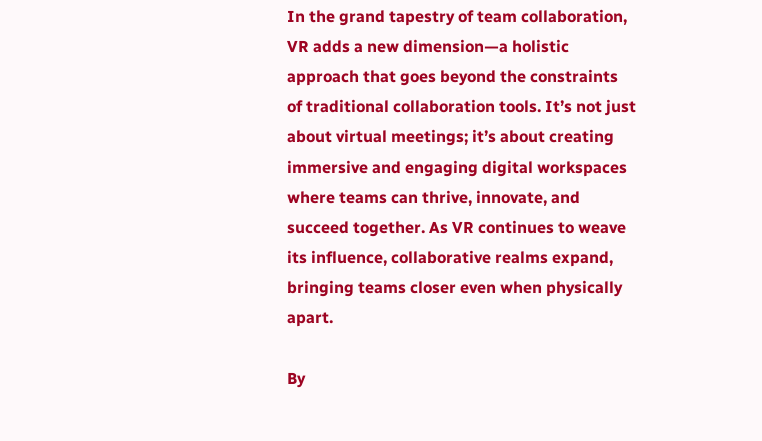In the grand tapestry of team collaboration, VR adds a new dimension—a holistic approach that goes beyond the constraints of traditional collaboration tools. It’s not just about virtual meetings; it’s about creating immersive and engaging digital workspaces where teams can thrive, innovate, and succeed together. As VR continues to weave its influence, collaborative realms expand, bringing teams closer even when physically apart.

By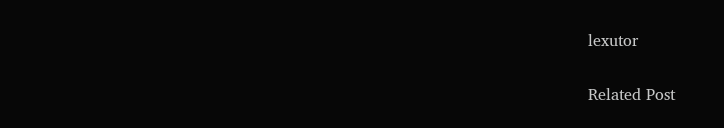lexutor

Related Post